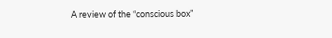A review of the “conscious box”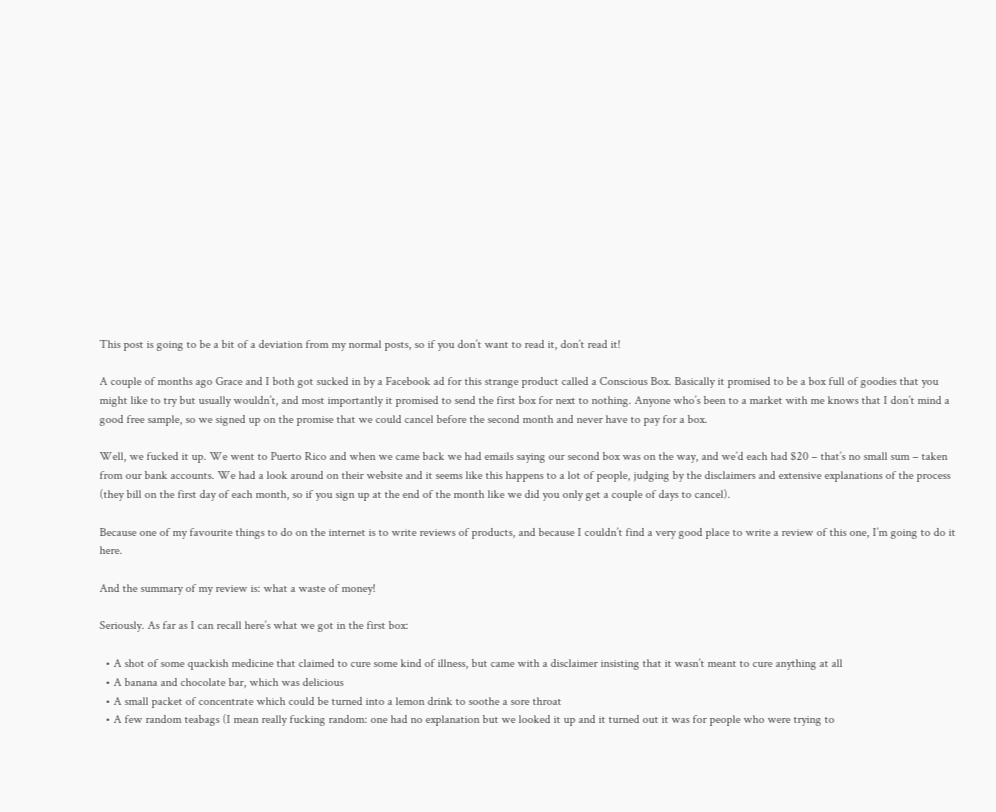This post is going to be a bit of a deviation from my normal posts, so if you don’t want to read it, don’t read it!

A couple of months ago Grace and I both got sucked in by a Facebook ad for this strange product called a Conscious Box. Basically it promised to be a box full of goodies that you might like to try but usually wouldn’t, and most importantly it promised to send the first box for next to nothing. Anyone who’s been to a market with me knows that I don’t mind a good free sample, so we signed up on the promise that we could cancel before the second month and never have to pay for a box.

Well, we fucked it up. We went to Puerto Rico and when we came back we had emails saying our second box was on the way, and we’d each had $20 – that’s no small sum – taken from our bank accounts. We had a look around on their website and it seems like this happens to a lot of people, judging by the disclaimers and extensive explanations of the process (they bill on the first day of each month, so if you sign up at the end of the month like we did you only get a couple of days to cancel).

Because one of my favourite things to do on the internet is to write reviews of products, and because I couldn’t find a very good place to write a review of this one, I’m going to do it here.

And the summary of my review is: what a waste of money!

Seriously. As far as I can recall here’s what we got in the first box:

  • A shot of some quackish medicine that claimed to cure some kind of illness, but came with a disclaimer insisting that it wasn’t meant to cure anything at all
  • A banana and chocolate bar, which was delicious
  • A small packet of concentrate which could be turned into a lemon drink to soothe a sore throat
  • A few random teabags (I mean really fucking random: one had no explanation but we looked it up and it turned out it was for people who were trying to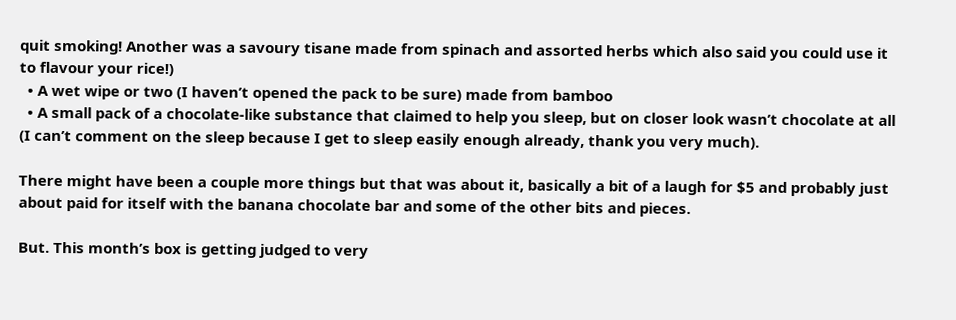quit smoking! Another was a savoury tisane made from spinach and assorted herbs which also said you could use it to flavour your rice!)
  • A wet wipe or two (I haven’t opened the pack to be sure) made from bamboo
  • A small pack of a chocolate-like substance that claimed to help you sleep, but on closer look wasn’t chocolate at all (I can’t comment on the sleep because I get to sleep easily enough already, thank you very much).

There might have been a couple more things but that was about it, basically a bit of a laugh for $5 and probably just about paid for itself with the banana chocolate bar and some of the other bits and pieces.

But. This month’s box is getting judged to very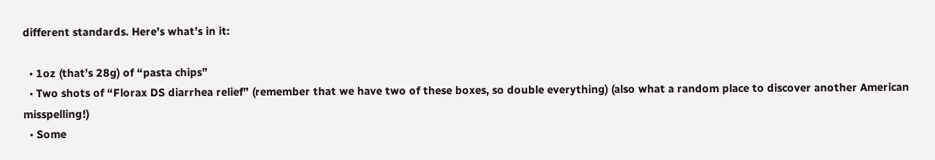different standards. Here’s what’s in it:

  • 1oz (that’s 28g) of “pasta chips”
  • Two shots of “Florax DS diarrhea relief” (remember that we have two of these boxes, so double everything) (also what a random place to discover another American misspelling!)
  • Some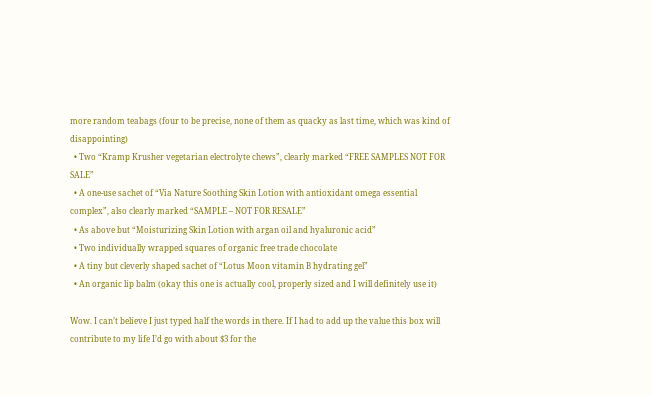more random teabags (four to be precise, none of them as quacky as last time, which was kind of disappointing)
  • Two “Kramp Krusher vegetarian electrolyte chews”, clearly marked “FREE SAMPLES NOT FOR SALE”
  • A one-use sachet of “Via Nature Soothing Skin Lotion with antioxidant omega essential complex”, also clearly marked “SAMPLE – NOT FOR RESALE”
  • As above but “Moisturizing Skin Lotion with argan oil and hyaluronic acid”
  • Two individually wrapped squares of organic free trade chocolate
  • A tiny but cleverly shaped sachet of “Lotus Moon vitamin B hydrating gel”
  • An organic lip balm (okay this one is actually cool, properly sized and I will definitely use it)

Wow. I can’t believe I just typed half the words in there. If I had to add up the value this box will contribute to my life I’d go with about $3 for the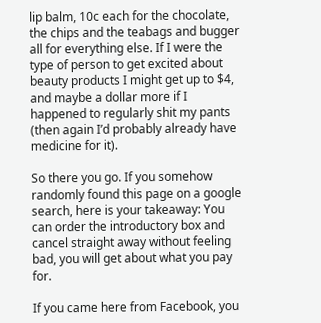lip balm, 10c each for the chocolate, the chips and the teabags and bugger all for everything else. If I were the type of person to get excited about beauty products I might get up to $4, and maybe a dollar more if I happened to regularly shit my pants (then again I’d probably already have medicine for it).

So there you go. If you somehow randomly found this page on a google search, here is your takeaway: You can order the introductory box and cancel straight away without feeling bad, you will get about what you pay for.

If you came here from Facebook, you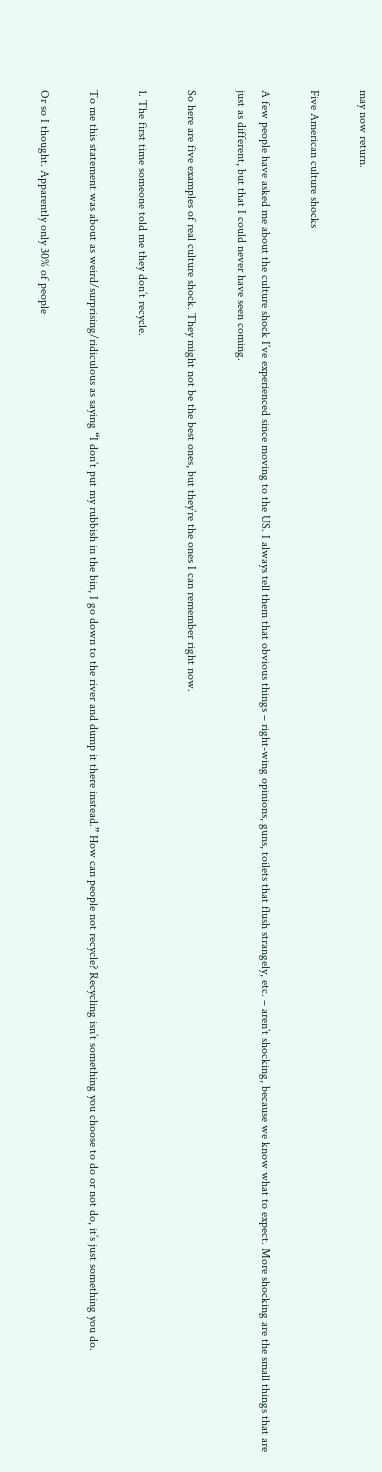may now return.

Five American culture shocks

A few people have asked me about the culture shock I’ve experienced since moving to the US. I always tell them that obvious things – right-wing opinions, guns, toilets that flush strangely, etc. – aren’t shocking, because we know what to expect. More shocking are the small things that are just as different, but that I could never have seen coming.

So here are five examples of real culture shock. They might not be the best ones, but they’re the ones I can remember right now.

1. The first time someone told me they don’t recycle.

To me this statement was about as weird/surprising/ridiculous as saying “I don’t put my rubbish in the bin, I go down to the river and dump it there instead.” How can people not recycle? Recycling isn’t something you choose to do or not do, it’s just something you do.

Or so I thought. Apparently only 30% of people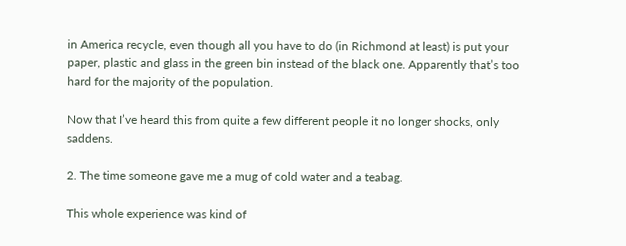in America recycle, even though all you have to do (in Richmond at least) is put your paper, plastic and glass in the green bin instead of the black one. Apparently that’s too hard for the majority of the population.

Now that I’ve heard this from quite a few different people it no longer shocks, only saddens.

2. The time someone gave me a mug of cold water and a teabag.

This whole experience was kind of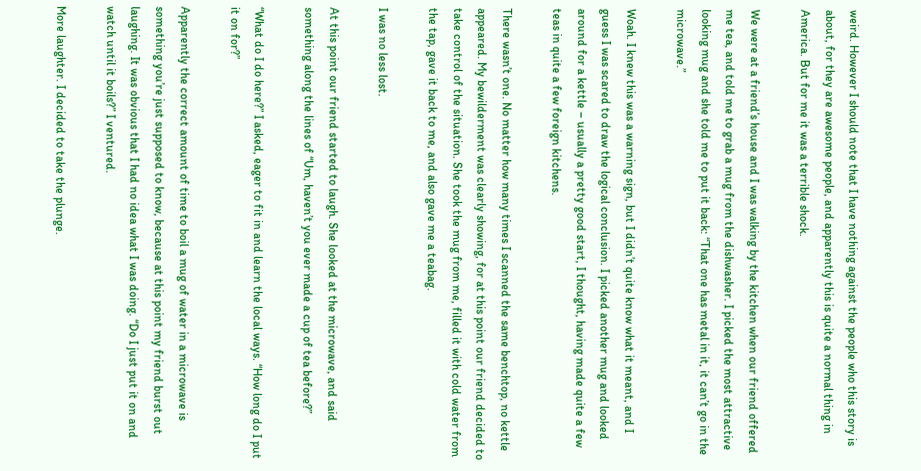weird. However I should note that I have nothing against the people who this story is about, for they are awesome people, and apparently this is quite a normal thing in America. But for me it was a terrible shock.

We were at a friend’s house and I was walking by the kitchen when our friend offered me tea, and told me to grab a mug from the dishwasher. I picked the most attractive looking mug and she told me to put it back: “That one has metal in it, it can’t go in the microwave.”

Woah. I knew this was a warning sign, but I didn’t quite know what it meant, and I guess I was scared to draw the logical conclusion. I picked another mug and looked around for a kettle – usually a pretty good start, I thought, having made quite a few teas in quite a few foreign kitchens.

There wasn’t one. No matter how many times I scanned the same benchtop, no kettle appeared. My bewilderment was clearly showing, for at this point our friend decided to take control of the situation. She took the mug from me, filled it with cold water from the tap, gave it back to me, and also gave me a teabag.

I was no less lost.

At this point our friend started to laugh. She looked at the microwave, and said something along the lines of “Um, haven’t you ever made a cup of tea before?”

“What do I do here?” I asked, eager to fit in and learn the local ways. “How long do I put it on for?”

Apparently the correct amount of time to boil a mug of water in a microwave is something you’re just supposed to know, because at this point my friend burst out laughing. It was obvious that I had no idea what I was doing. “Do I just put it on and watch until it boils?” I ventured.

More laughter. I decided to take the plunge.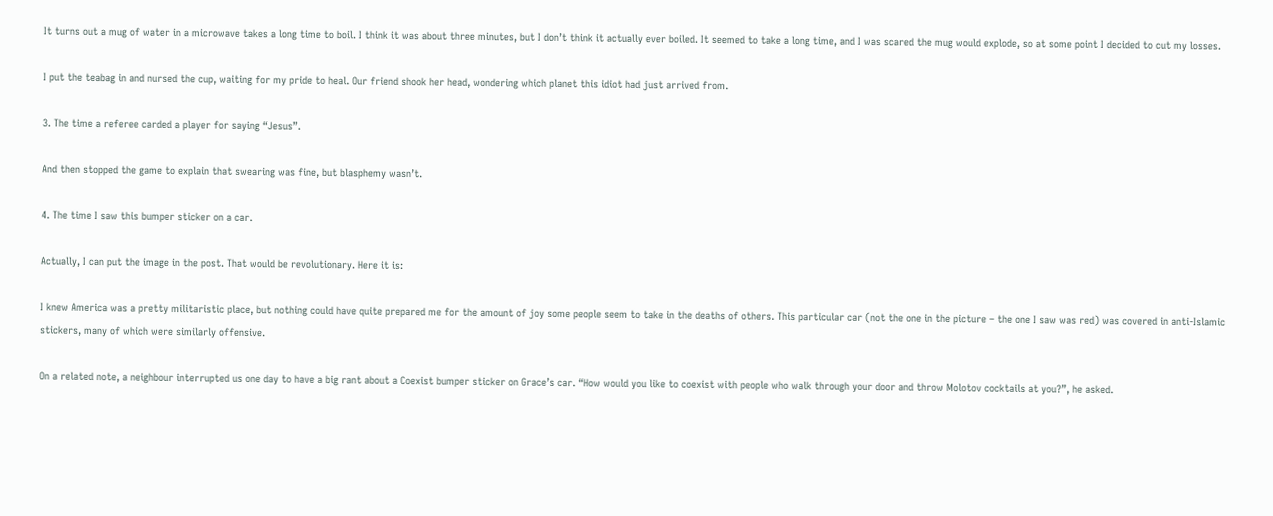It turns out a mug of water in a microwave takes a long time to boil. I think it was about three minutes, but I don’t think it actually ever boiled. It seemed to take a long time, and I was scared the mug would explode, so at some point I decided to cut my losses.

I put the teabag in and nursed the cup, waiting for my pride to heal. Our friend shook her head, wondering which planet this idiot had just arrived from.

3. The time a referee carded a player for saying “Jesus”.

And then stopped the game to explain that swearing was fine, but blasphemy wasn’t.

4. The time I saw this bumper sticker on a car.

Actually, I can put the image in the post. That would be revolutionary. Here it is:

I knew America was a pretty militaristic place, but nothing could have quite prepared me for the amount of joy some people seem to take in the deaths of others. This particular car (not the one in the picture – the one I saw was red) was covered in anti-Islamic stickers, many of which were similarly offensive.

On a related note, a neighbour interrupted us one day to have a big rant about a Coexist bumper sticker on Grace’s car. “How would you like to coexist with people who walk through your door and throw Molotov cocktails at you?”, he asked.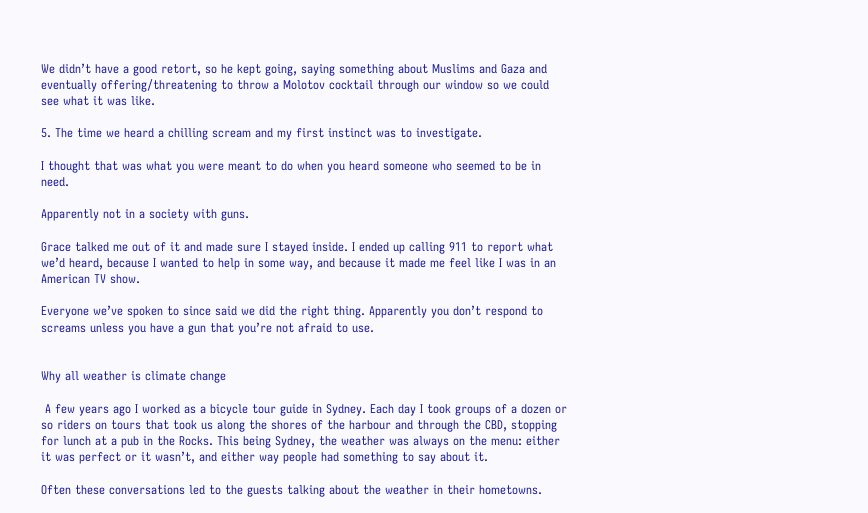We didn’t have a good retort, so he kept going, saying something about Muslims and Gaza and eventually offering/threatening to throw a Molotov cocktail through our window so we could see what it was like.

5. The time we heard a chilling scream and my first instinct was to investigate.

I thought that was what you were meant to do when you heard someone who seemed to be in need.

Apparently not in a society with guns.

Grace talked me out of it and made sure I stayed inside. I ended up calling 911 to report what we’d heard, because I wanted to help in some way, and because it made me feel like I was in an American TV show.

Everyone we’ve spoken to since said we did the right thing. Apparently you don’t respond to screams unless you have a gun that you’re not afraid to use.


Why all weather is climate change

 A few years ago I worked as a bicycle tour guide in Sydney. Each day I took groups of a dozen or so riders on tours that took us along the shores of the harbour and through the CBD, stopping for lunch at a pub in the Rocks. This being Sydney, the weather was always on the menu: either it was perfect or it wasn’t, and either way people had something to say about it.

Often these conversations led to the guests talking about the weather in their hometowns.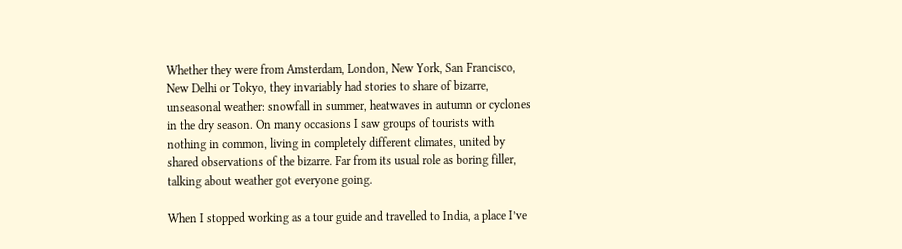Whether they were from Amsterdam, London, New York, San Francisco, New Delhi or Tokyo, they invariably had stories to share of bizarre, unseasonal weather: snowfall in summer, heatwaves in autumn or cyclones in the dry season. On many occasions I saw groups of tourists with nothing in common, living in completely different climates, united by shared observations of the bizarre. Far from its usual role as boring filler, talking about weather got everyone going.

When I stopped working as a tour guide and travelled to India, a place I’ve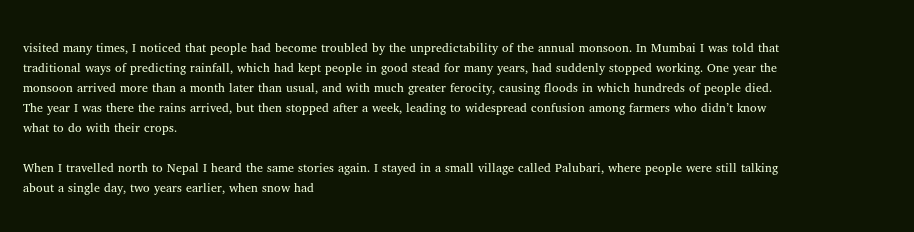visited many times, I noticed that people had become troubled by the unpredictability of the annual monsoon. In Mumbai I was told that traditional ways of predicting rainfall, which had kept people in good stead for many years, had suddenly stopped working. One year the monsoon arrived more than a month later than usual, and with much greater ferocity, causing floods in which hundreds of people died. The year I was there the rains arrived, but then stopped after a week, leading to widespread confusion among farmers who didn’t know what to do with their crops.

When I travelled north to Nepal I heard the same stories again. I stayed in a small village called Palubari, where people were still talking about a single day, two years earlier, when snow had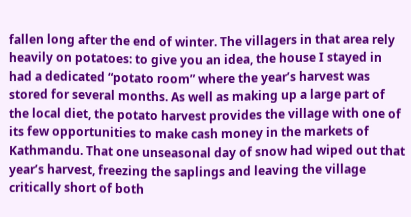fallen long after the end of winter. The villagers in that area rely heavily on potatoes: to give you an idea, the house I stayed in had a dedicated “potato room” where the year’s harvest was stored for several months. As well as making up a large part of the local diet, the potato harvest provides the village with one of its few opportunities to make cash money in the markets of Kathmandu. That one unseasonal day of snow had wiped out that year’s harvest, freezing the saplings and leaving the village critically short of both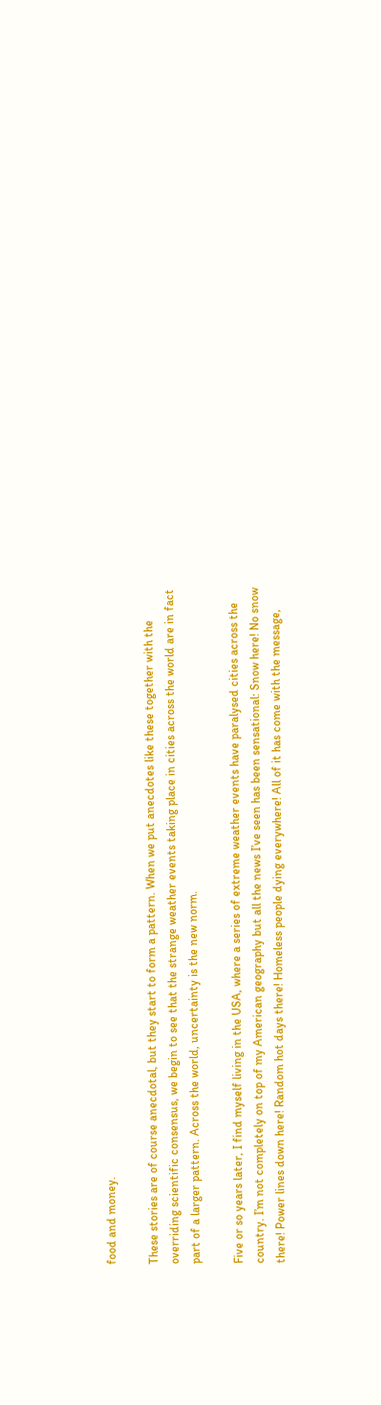food and money.

These stories are of course anecdotal, but they start to form a pattern. When we put anecdotes like these together with the overriding scientific consensus, we begin to see that the strange weather events taking place in cities across the world are in fact part of a larger pattern. Across the world, uncertainty is the new norm.

Five or so years later, I find myself living in the USA, where a series of extreme weather events have paralysed cities across the country. I’m not completely on top of my American geography but all the news I’ve seen has been sensational: Snow here! No snow there! Power lines down here! Random hot days there! Homeless people dying everywhere! All of it has come with the message,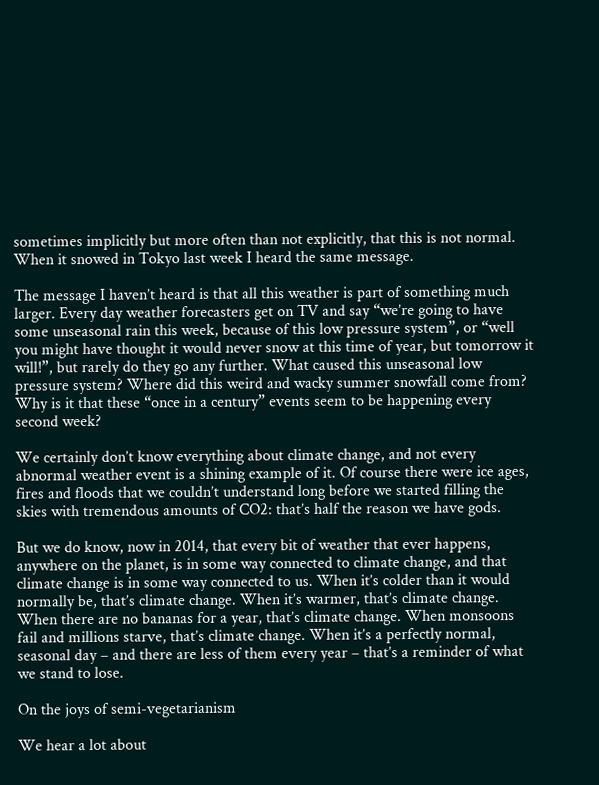sometimes implicitly but more often than not explicitly, that this is not normal. When it snowed in Tokyo last week I heard the same message.

The message I haven’t heard is that all this weather is part of something much larger. Every day weather forecasters get on TV and say “we’re going to have some unseasonal rain this week, because of this low pressure system”, or “well you might have thought it would never snow at this time of year, but tomorrow it will!”, but rarely do they go any further. What caused this unseasonal low pressure system? Where did this weird and wacky summer snowfall come from? Why is it that these “once in a century” events seem to be happening every second week?

We certainly don’t know everything about climate change, and not every abnormal weather event is a shining example of it. Of course there were ice ages, fires and floods that we couldn’t understand long before we started filling the skies with tremendous amounts of CO2: that’s half the reason we have gods.

But we do know, now in 2014, that every bit of weather that ever happens, anywhere on the planet, is in some way connected to climate change, and that climate change is in some way connected to us. When it’s colder than it would normally be, that’s climate change. When it’s warmer, that’s climate change. When there are no bananas for a year, that’s climate change. When monsoons fail and millions starve, that’s climate change. When it’s a perfectly normal, seasonal day – and there are less of them every year – that’s a reminder of what we stand to lose.

On the joys of semi-vegetarianism

We hear a lot about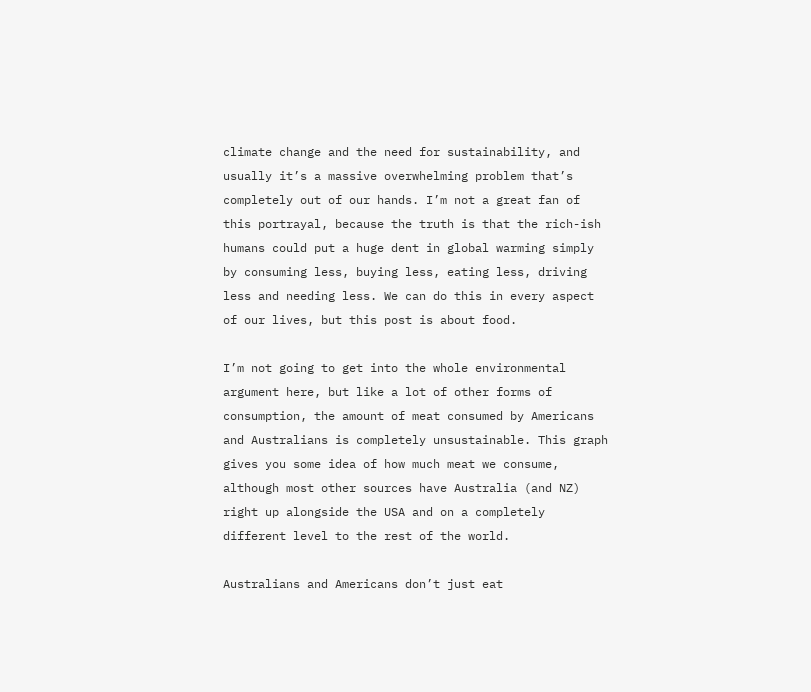climate change and the need for sustainability, and usually it’s a massive overwhelming problem that’s completely out of our hands. I’m not a great fan of this portrayal, because the truth is that the rich-ish humans could put a huge dent in global warming simply by consuming less, buying less, eating less, driving less and needing less. We can do this in every aspect of our lives, but this post is about food.

I’m not going to get into the whole environmental argument here, but like a lot of other forms of consumption, the amount of meat consumed by Americans and Australians is completely unsustainable. This graph gives you some idea of how much meat we consume, although most other sources have Australia (and NZ) right up alongside the USA and on a completely different level to the rest of the world.

Australians and Americans don’t just eat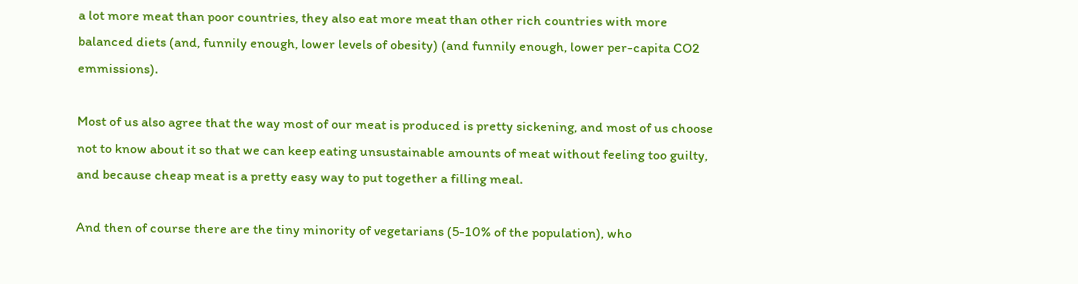a lot more meat than poor countries, they also eat more meat than other rich countries with more balanced diets (and, funnily enough, lower levels of obesity) (and funnily enough, lower per-capita CO2 emmissions).

Most of us also agree that the way most of our meat is produced is pretty sickening, and most of us choose not to know about it so that we can keep eating unsustainable amounts of meat without feeling too guilty, and because cheap meat is a pretty easy way to put together a filling meal.

And then of course there are the tiny minority of vegetarians (5-10% of the population), who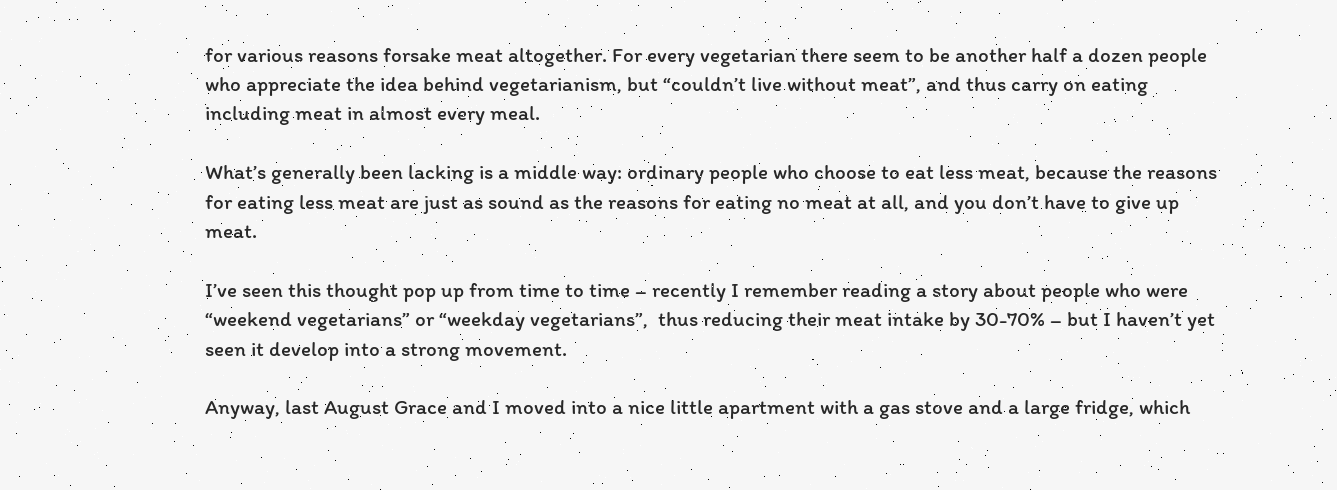for various reasons forsake meat altogether. For every vegetarian there seem to be another half a dozen people who appreciate the idea behind vegetarianism, but “couldn’t live without meat”, and thus carry on eating including meat in almost every meal.

What’s generally been lacking is a middle way: ordinary people who choose to eat less meat, because the reasons for eating less meat are just as sound as the reasons for eating no meat at all, and you don’t have to give up meat.

I’ve seen this thought pop up from time to time – recently I remember reading a story about people who were “weekend vegetarians” or “weekday vegetarians”,  thus reducing their meat intake by 30-70% – but I haven’t yet seen it develop into a strong movement.

Anyway, last August Grace and I moved into a nice little apartment with a gas stove and a large fridge, which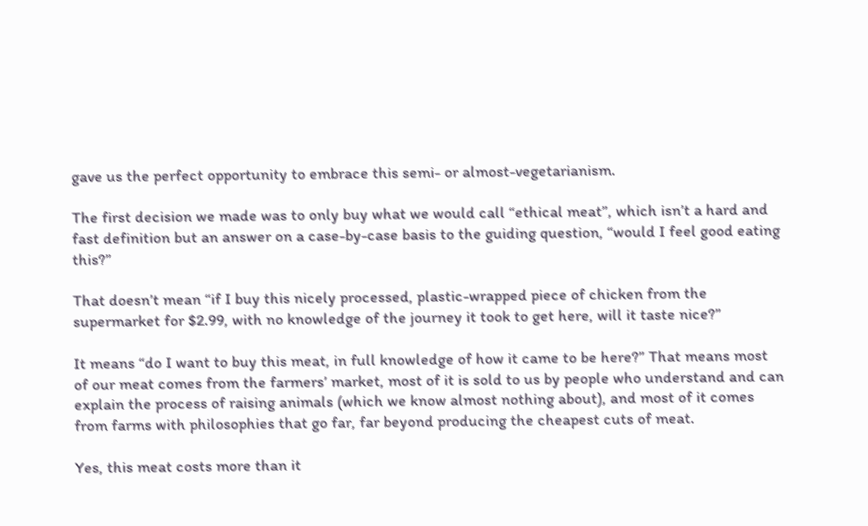gave us the perfect opportunity to embrace this semi- or almost-vegetarianism.

The first decision we made was to only buy what we would call “ethical meat”, which isn’t a hard and fast definition but an answer on a case-by-case basis to the guiding question, “would I feel good eating this?”

That doesn’t mean “if I buy this nicely processed, plastic-wrapped piece of chicken from the supermarket for $2.99, with no knowledge of the journey it took to get here, will it taste nice?”

It means “do I want to buy this meat, in full knowledge of how it came to be here?” That means most of our meat comes from the farmers’ market, most of it is sold to us by people who understand and can explain the process of raising animals (which we know almost nothing about), and most of it comes from farms with philosophies that go far, far beyond producing the cheapest cuts of meat.

Yes, this meat costs more than it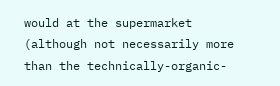would at the supermarket (although not necessarily more than the technically-organic-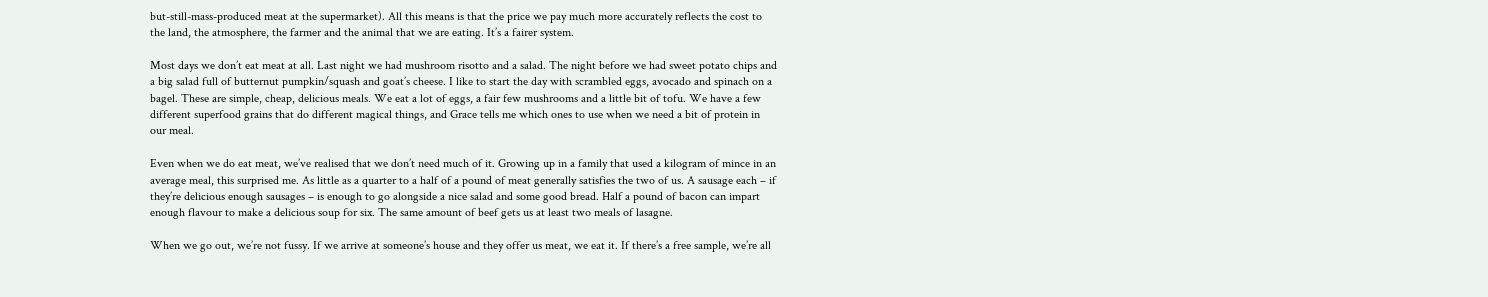but-still-mass-produced meat at the supermarket). All this means is that the price we pay much more accurately reflects the cost to the land, the atmosphere, the farmer and the animal that we are eating. It’s a fairer system.

Most days we don’t eat meat at all. Last night we had mushroom risotto and a salad. The night before we had sweet potato chips and a big salad full of butternut pumpkin/squash and goat’s cheese. I like to start the day with scrambled eggs, avocado and spinach on a bagel. These are simple, cheap, delicious meals. We eat a lot of eggs, a fair few mushrooms and a little bit of tofu. We have a few different superfood grains that do different magical things, and Grace tells me which ones to use when we need a bit of protein in our meal.

Even when we do eat meat, we’ve realised that we don’t need much of it. Growing up in a family that used a kilogram of mince in an average meal, this surprised me. As little as a quarter to a half of a pound of meat generally satisfies the two of us. A sausage each – if they’re delicious enough sausages – is enough to go alongside a nice salad and some good bread. Half a pound of bacon can impart enough flavour to make a delicious soup for six. The same amount of beef gets us at least two meals of lasagne.

When we go out, we’re not fussy. If we arrive at someone’s house and they offer us meat, we eat it. If there’s a free sample, we’re all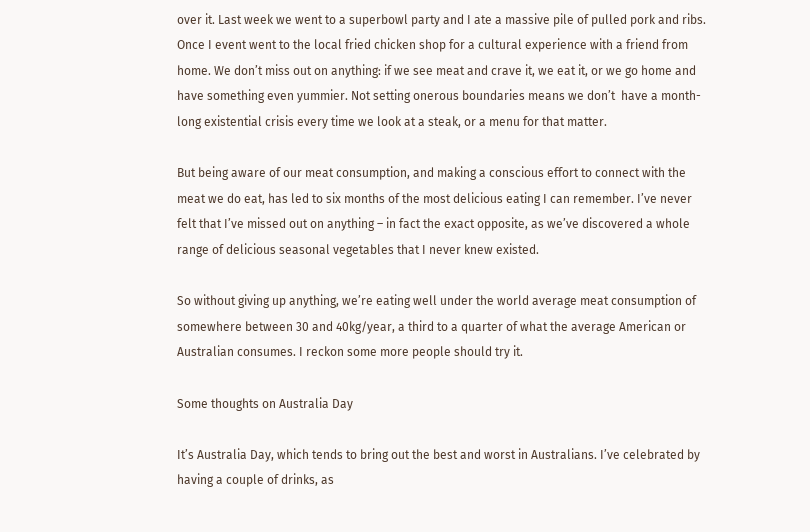over it. Last week we went to a superbowl party and I ate a massive pile of pulled pork and ribs. Once I event went to the local fried chicken shop for a cultural experience with a friend from home. We don’t miss out on anything: if we see meat and crave it, we eat it, or we go home and have something even yummier. Not setting onerous boundaries means we don’t  have a month-long existential crisis every time we look at a steak, or a menu for that matter.

But being aware of our meat consumption, and making a conscious effort to connect with the meat we do eat, has led to six months of the most delicious eating I can remember. I’ve never felt that I’ve missed out on anything – in fact the exact opposite, as we’ve discovered a whole range of delicious seasonal vegetables that I never knew existed.

So without giving up anything, we’re eating well under the world average meat consumption of somewhere between 30 and 40kg/year, a third to a quarter of what the average American or Australian consumes. I reckon some more people should try it.

Some thoughts on Australia Day

It’s Australia Day, which tends to bring out the best and worst in Australians. I’ve celebrated by having a couple of drinks, as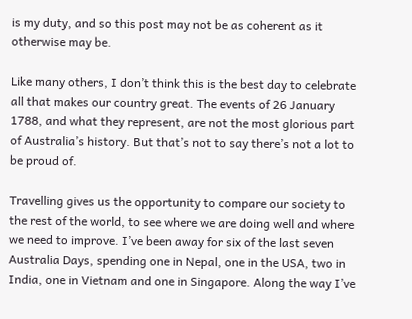is my duty, and so this post may not be as coherent as it otherwise may be.

Like many others, I don’t think this is the best day to celebrate all that makes our country great. The events of 26 January 1788, and what they represent, are not the most glorious part of Australia’s history. But that’s not to say there’s not a lot to be proud of.

Travelling gives us the opportunity to compare our society to the rest of the world, to see where we are doing well and where we need to improve. I’ve been away for six of the last seven Australia Days, spending one in Nepal, one in the USA, two in India, one in Vietnam and one in Singapore. Along the way I’ve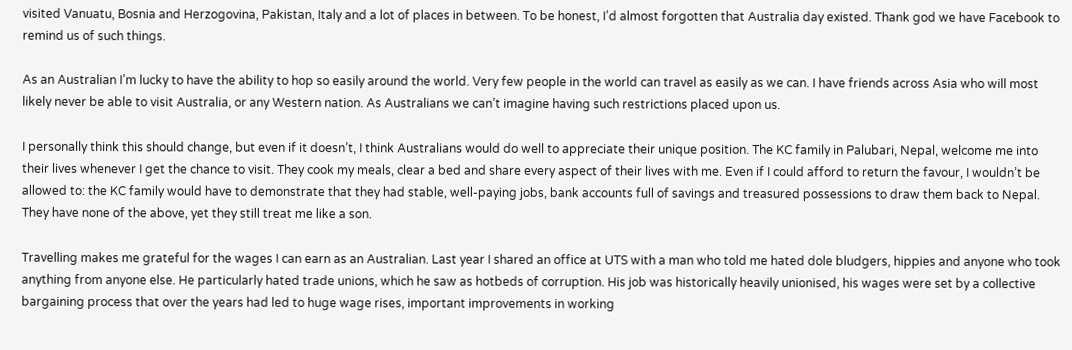visited Vanuatu, Bosnia and Herzogovina, Pakistan, Italy and a lot of places in between. To be honest, I’d almost forgotten that Australia day existed. Thank god we have Facebook to remind us of such things.

As an Australian I’m lucky to have the ability to hop so easily around the world. Very few people in the world can travel as easily as we can. I have friends across Asia who will most likely never be able to visit Australia, or any Western nation. As Australians we can’t imagine having such restrictions placed upon us.

I personally think this should change, but even if it doesn’t, I think Australians would do well to appreciate their unique position. The KC family in Palubari, Nepal, welcome me into their lives whenever I get the chance to visit. They cook my meals, clear a bed and share every aspect of their lives with me. Even if I could afford to return the favour, I wouldn’t be allowed to: the KC family would have to demonstrate that they had stable, well-paying jobs, bank accounts full of savings and treasured possessions to draw them back to Nepal. They have none of the above, yet they still treat me like a son.

Travelling makes me grateful for the wages I can earn as an Australian. Last year I shared an office at UTS with a man who told me hated dole bludgers, hippies and anyone who took anything from anyone else. He particularly hated trade unions, which he saw as hotbeds of corruption. His job was historically heavily unionised, his wages were set by a collective bargaining process that over the years had led to huge wage rises, important improvements in working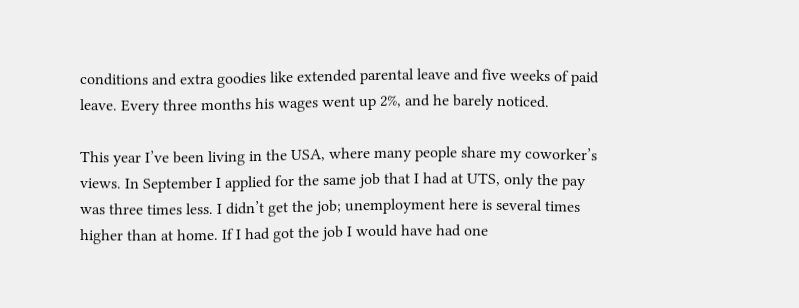conditions and extra goodies like extended parental leave and five weeks of paid leave. Every three months his wages went up 2%, and he barely noticed.

This year I’ve been living in the USA, where many people share my coworker’s views. In September I applied for the same job that I had at UTS, only the pay was three times less. I didn’t get the job; unemployment here is several times higher than at home. If I had got the job I would have had one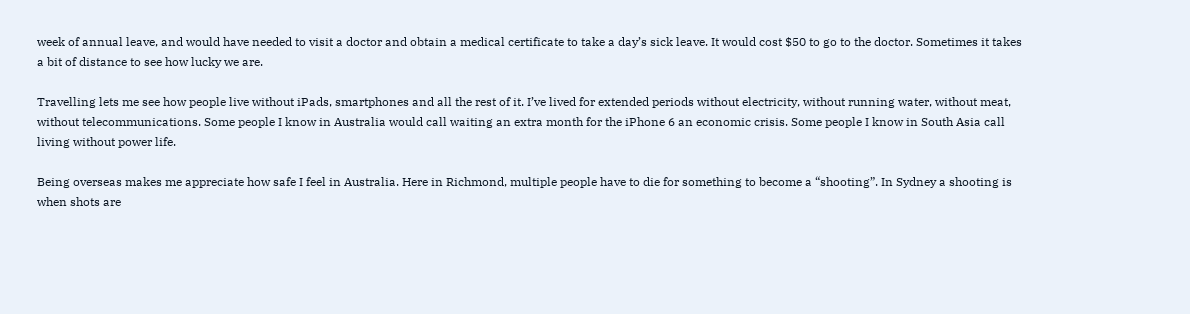week of annual leave, and would have needed to visit a doctor and obtain a medical certificate to take a day’s sick leave. It would cost $50 to go to the doctor. Sometimes it takes a bit of distance to see how lucky we are.

Travelling lets me see how people live without iPads, smartphones and all the rest of it. I’ve lived for extended periods without electricity, without running water, without meat, without telecommunications. Some people I know in Australia would call waiting an extra month for the iPhone 6 an economic crisis. Some people I know in South Asia call living without power life.

Being overseas makes me appreciate how safe I feel in Australia. Here in Richmond, multiple people have to die for something to become a “shooting”. In Sydney a shooting is when shots are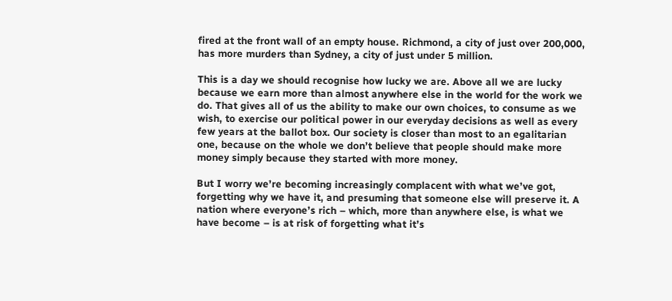fired at the front wall of an empty house. Richmond, a city of just over 200,000, has more murders than Sydney, a city of just under 5 million.

This is a day we should recognise how lucky we are. Above all we are lucky because we earn more than almost anywhere else in the world for the work we do. That gives all of us the ability to make our own choices, to consume as we wish, to exercise our political power in our everyday decisions as well as every few years at the ballot box. Our society is closer than most to an egalitarian one, because on the whole we don’t believe that people should make more money simply because they started with more money.

But I worry we’re becoming increasingly complacent with what we’ve got, forgetting why we have it, and presuming that someone else will preserve it. A nation where everyone’s rich – which, more than anywhere else, is what we have become – is at risk of forgetting what it’s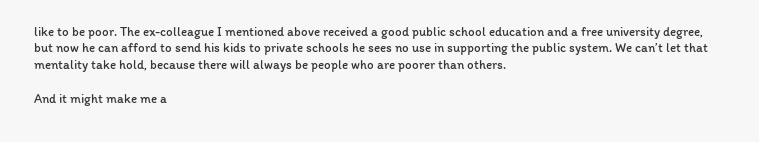like to be poor. The ex-colleague I mentioned above received a good public school education and a free university degree, but now he can afford to send his kids to private schools he sees no use in supporting the public system. We can’t let that mentality take hold, because there will always be people who are poorer than others.

And it might make me a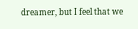dreamer, but I feel that we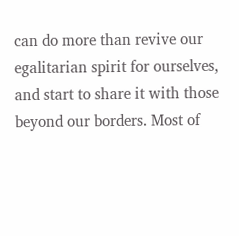can do more than revive our egalitarian spirit for ourselves, and start to share it with those beyond our borders. Most of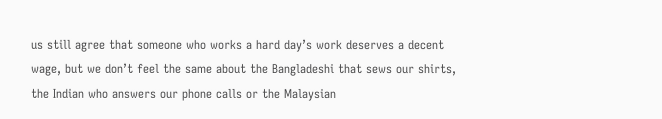us still agree that someone who works a hard day’s work deserves a decent wage, but we don’t feel the same about the Bangladeshi that sews our shirts, the Indian who answers our phone calls or the Malaysian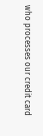who processes our credit card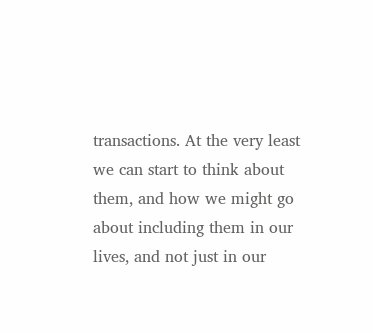transactions. At the very least we can start to think about them, and how we might go about including them in our lives, and not just in our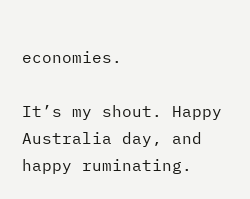economies.

It’s my shout. Happy Australia day, and happy ruminating.